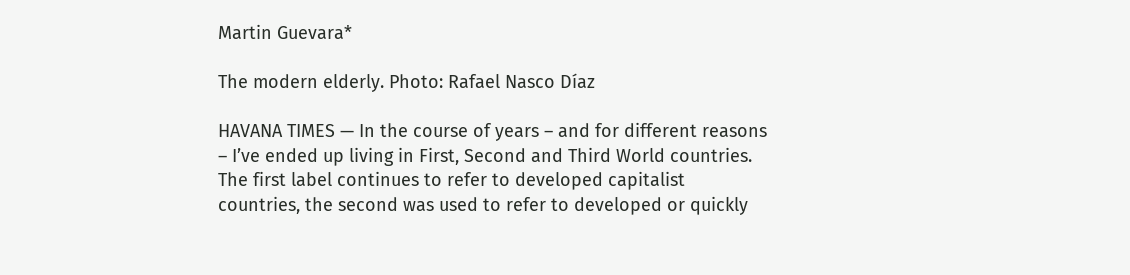Martin Guevara*

The modern elderly. Photo: Rafael Nasco Díaz

HAVANA TIMES — In the course of years – and for different reasons – I’ve ended up living in First, Second and Third World countries. The first label continues to refer to developed capitalist countries, the second was used to refer to developed or quickly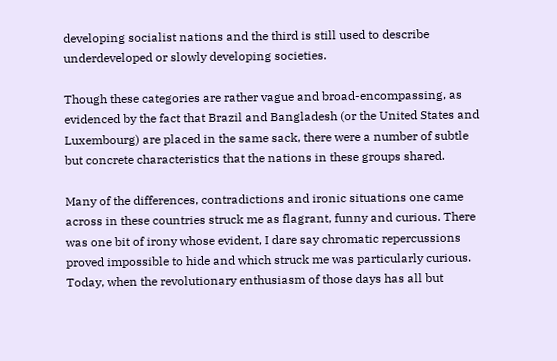developing socialist nations and the third is still used to describe underdeveloped or slowly developing societies.

Though these categories are rather vague and broad-encompassing, as evidenced by the fact that Brazil and Bangladesh (or the United States and Luxembourg) are placed in the same sack, there were a number of subtle but concrete characteristics that the nations in these groups shared.

Many of the differences, contradictions and ironic situations one came across in these countries struck me as flagrant, funny and curious. There was one bit of irony whose evident, I dare say chromatic repercussions proved impossible to hide and which struck me was particularly curious. Today, when the revolutionary enthusiasm of those days has all but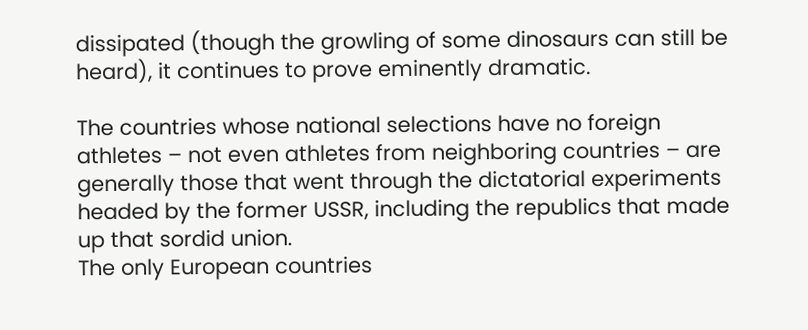dissipated (though the growling of some dinosaurs can still be heard), it continues to prove eminently dramatic.

The countries whose national selections have no foreign athletes – not even athletes from neighboring countries – are generally those that went through the dictatorial experiments headed by the former USSR, including the republics that made up that sordid union.
The only European countries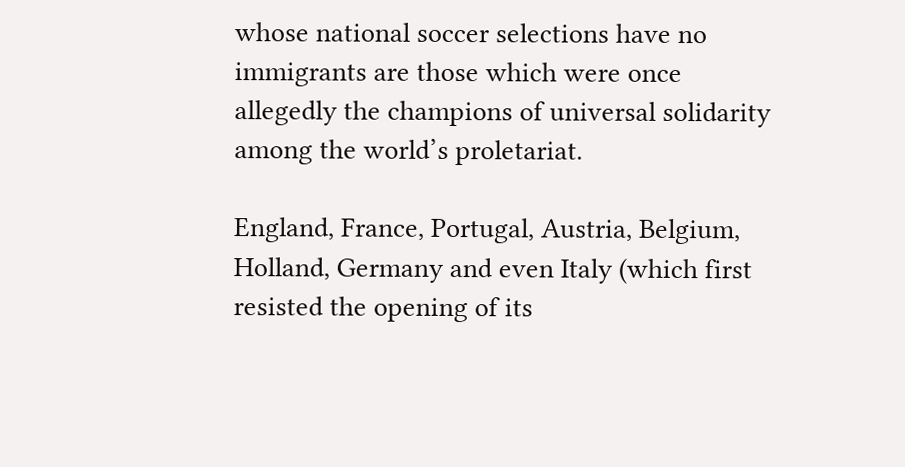whose national soccer selections have no immigrants are those which were once allegedly the champions of universal solidarity among the world’s proletariat.

England, France, Portugal, Austria, Belgium, Holland, Germany and even Italy (which first resisted the opening of its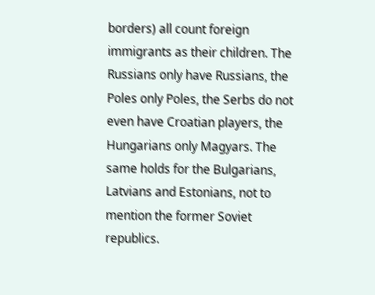borders) all count foreign immigrants as their children. The Russians only have Russians, the Poles only Poles, the Serbs do not even have Croatian players, the Hungarians only Magyars. The same holds for the Bulgarians, Latvians and Estonians, not to mention the former Soviet republics.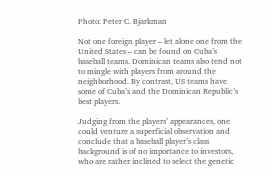Photo: Peter C. Bjarkman

Not one foreign player – let alone one from the United States – can be found on Cuba’s baseball teams. Dominican teams also tend not to mingle with players from around the neighborhood. By contrast, US teams have some of Cuba’s and the Dominican Republic’s best players.

Judging from the players’ appearances, one could venture a superficial observation and conclude that a baseball player’s class background is of no importance to investors, who are rather inclined to select the genetic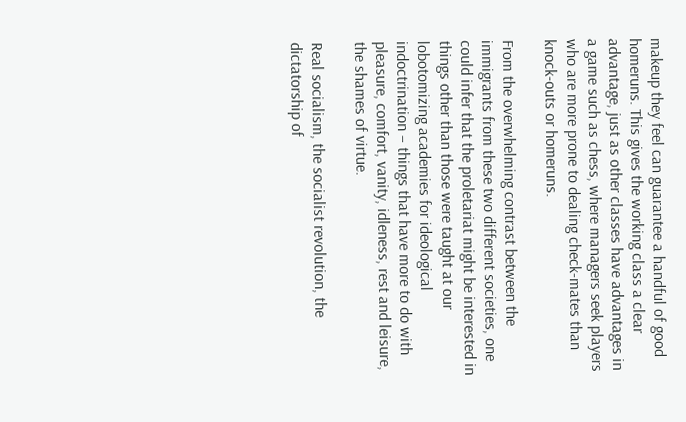makeup they feel can guarantee a handful of good homeruns. This gives the working class a clear advantage, just as other classes have advantages in a game such as chess, where managers seek players who are more prone to dealing check-mates than knock-outs or homeruns.

From the overwhelming contrast between the immigrants from these two different societies, one could infer that the proletariat might be interested in things other than those were taught at our lobotomizing academies for ideological indoctrination – things that have more to do with pleasure, comfort, vanity, idleness, rest and leisure, the shames of virtue.

Real socialism, the socialist revolution, the dictatorship of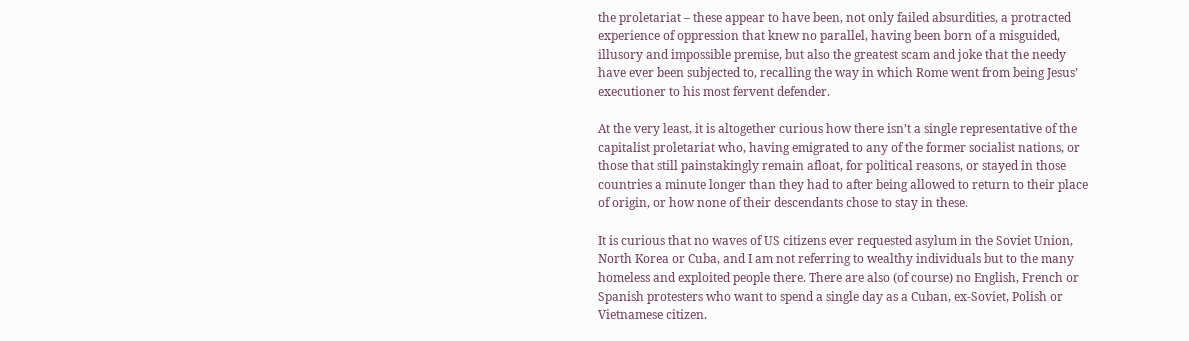the proletariat – these appear to have been, not only failed absurdities, a protracted experience of oppression that knew no parallel, having been born of a misguided, illusory and impossible premise, but also the greatest scam and joke that the needy have ever been subjected to, recalling the way in which Rome went from being Jesus’ executioner to his most fervent defender.

At the very least, it is altogether curious how there isn’t a single representative of the capitalist proletariat who, having emigrated to any of the former socialist nations, or those that still painstakingly remain afloat, for political reasons, or stayed in those countries a minute longer than they had to after being allowed to return to their place of origin, or how none of their descendants chose to stay in these.

It is curious that no waves of US citizens ever requested asylum in the Soviet Union, North Korea or Cuba, and I am not referring to wealthy individuals but to the many homeless and exploited people there. There are also (of course) no English, French or Spanish protesters who want to spend a single day as a Cuban, ex-Soviet, Polish or Vietnamese citizen.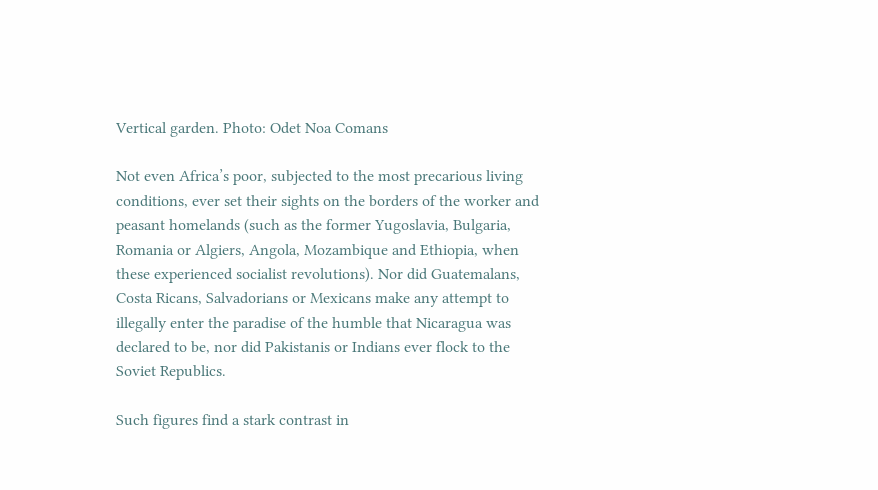Vertical garden. Photo: Odet Noa Comans

Not even Africa’s poor, subjected to the most precarious living conditions, ever set their sights on the borders of the worker and peasant homelands (such as the former Yugoslavia, Bulgaria, Romania or Algiers, Angola, Mozambique and Ethiopia, when these experienced socialist revolutions). Nor did Guatemalans, Costa Ricans, Salvadorians or Mexicans make any attempt to illegally enter the paradise of the humble that Nicaragua was declared to be, nor did Pakistanis or Indians ever flock to the Soviet Republics.

Such figures find a stark contrast in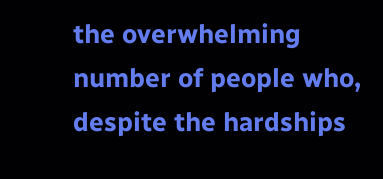the overwhelming number of people who, despite the hardships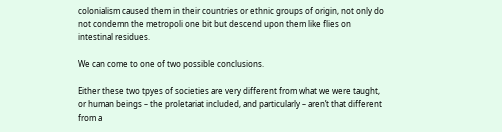colonialism caused them in their countries or ethnic groups of origin, not only do not condemn the metropoli one bit but descend upon them like flies on intestinal residues.

We can come to one of two possible conclusions.

Either these two tpyes of societies are very different from what we were taught, or human beings – the proletariat included, and particularly – aren’t that different from a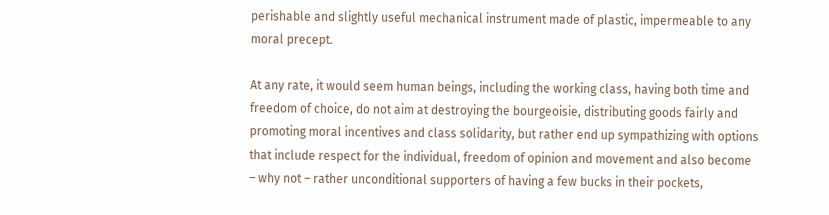perishable and slightly useful mechanical instrument made of plastic, impermeable to any moral precept.

At any rate, it would seem human beings, including the working class, having both time and freedom of choice, do not aim at destroying the bourgeoisie, distributing goods fairly and promoting moral incentives and class solidarity, but rather end up sympathizing with options that include respect for the individual, freedom of opinion and movement and also become – why not – rather unconditional supporters of having a few bucks in their pockets,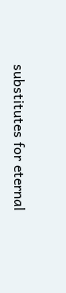substitutes for eternal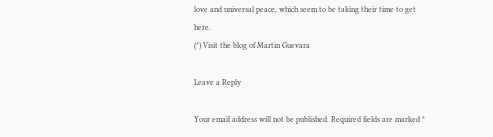love and universal peace, which seem to be taking their time to get here.
(*) Visit the blog of Martin Guevara

Leave a Reply

Your email address will not be published. Required fields are marked *